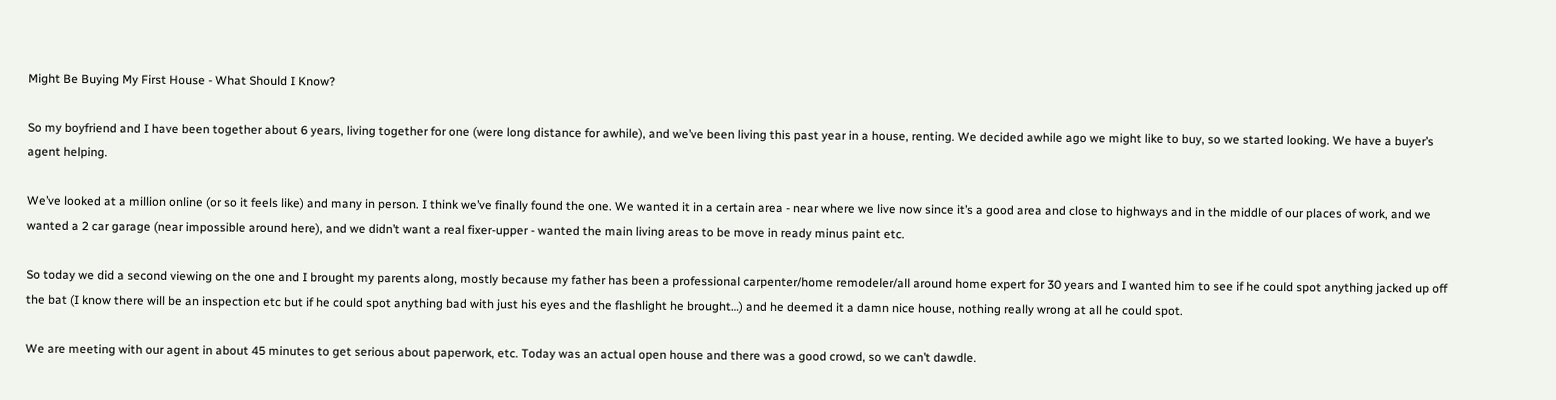Might Be Buying My First House - What Should I Know?

So my boyfriend and I have been together about 6 years, living together for one (were long distance for awhile), and we’ve been living this past year in a house, renting. We decided awhile ago we might like to buy, so we started looking. We have a buyer’s agent helping.

We’ve looked at a million online (or so it feels like) and many in person. I think we’ve finally found the one. We wanted it in a certain area - near where we live now since it’s a good area and close to highways and in the middle of our places of work, and we wanted a 2 car garage (near impossible around here), and we didn’t want a real fixer-upper - wanted the main living areas to be move in ready minus paint etc.

So today we did a second viewing on the one and I brought my parents along, mostly because my father has been a professional carpenter/home remodeler/all around home expert for 30 years and I wanted him to see if he could spot anything jacked up off the bat (I know there will be an inspection etc but if he could spot anything bad with just his eyes and the flashlight he brought…) and he deemed it a damn nice house, nothing really wrong at all he could spot.

We are meeting with our agent in about 45 minutes to get serious about paperwork, etc. Today was an actual open house and there was a good crowd, so we can’t dawdle.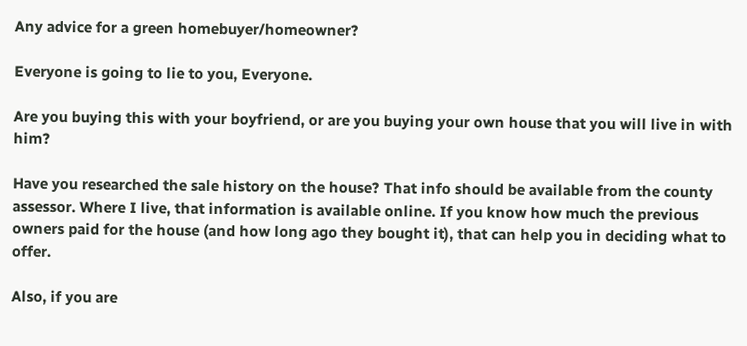Any advice for a green homebuyer/homeowner?

Everyone is going to lie to you, Everyone.

Are you buying this with your boyfriend, or are you buying your own house that you will live in with him?

Have you researched the sale history on the house? That info should be available from the county assessor. Where I live, that information is available online. If you know how much the previous owners paid for the house (and how long ago they bought it), that can help you in deciding what to offer.

Also, if you are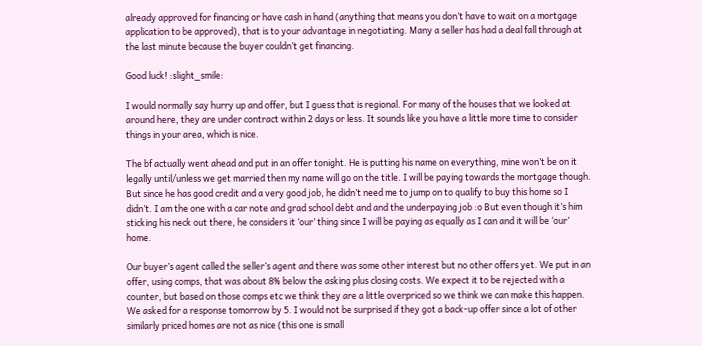already approved for financing or have cash in hand (anything that means you don’t have to wait on a mortgage application to be approved), that is to your advantage in negotiating. Many a seller has had a deal fall through at the last minute because the buyer couldn’t get financing.

Good luck! :slight_smile:

I would normally say hurry up and offer, but I guess that is regional. For many of the houses that we looked at around here, they are under contract within 2 days or less. It sounds like you have a little more time to consider things in your area, which is nice.

The bf actually went ahead and put in an offer tonight. He is putting his name on everything, mine won’t be on it legally until/unless we get married then my name will go on the title. I will be paying towards the mortgage though. But since he has good credit and a very good job, he didn’t need me to jump on to qualify to buy this home so I didn’t. I am the one with a car note and grad school debt and and the underpaying job :o But even though it’s him sticking his neck out there, he considers it ‘our’ thing since I will be paying as equally as I can and it will be ‘our’ home.

Our buyer’s agent called the seller’s agent and there was some other interest but no other offers yet. We put in an offer, using comps, that was about 8% below the asking plus closing costs. We expect it to be rejected with a counter, but based on those comps etc we think they are a little overpriced so we think we can make this happen. We asked for a response tomorrow by 5. I would not be surprised if they got a back-up offer since a lot of other similarly priced homes are not as nice (this one is small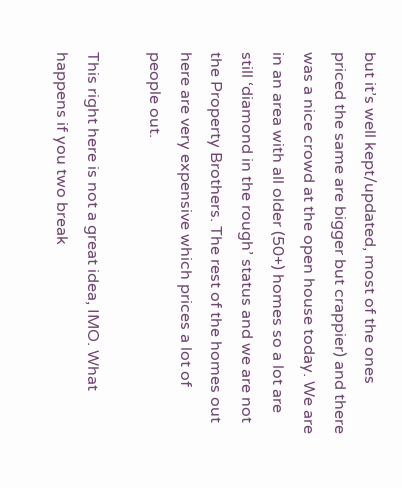but it’s well kept/updated, most of the ones priced the same are bigger but crappier) and there was a nice crowd at the open house today. We are in an area with all older (50+) homes so a lot are still ‘diamond in the rough’ status and we are not the Property Brothers. The rest of the homes out here are very expensive which prices a lot of people out.

This right here is not a great idea, IMO. What happens if you two break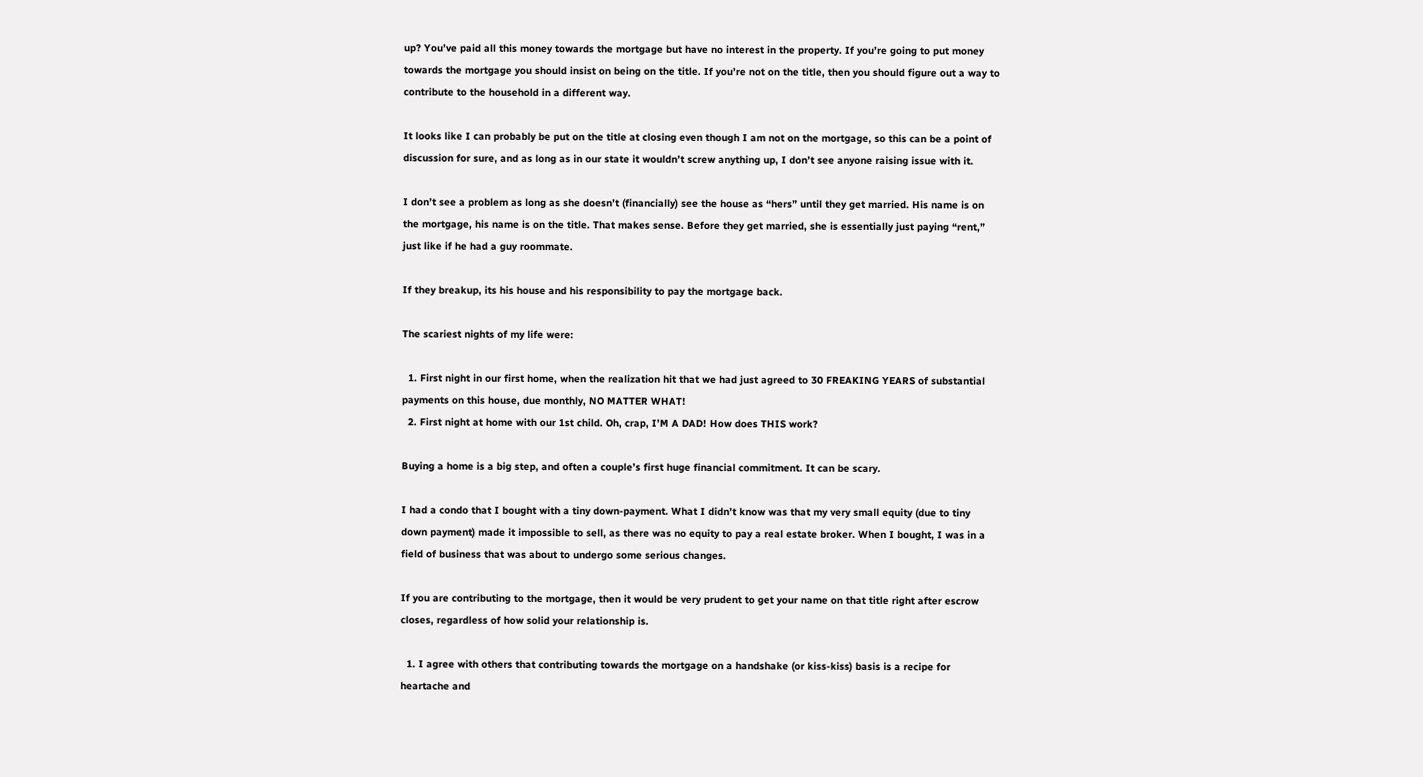up? You’ve paid all this money towards the mortgage but have no interest in the property. If you’re going to put money towards the mortgage you should insist on being on the title. If you’re not on the title, then you should figure out a way to contribute to the household in a different way.

It looks like I can probably be put on the title at closing even though I am not on the mortgage, so this can be a point of discussion for sure, and as long as in our state it wouldn’t screw anything up, I don’t see anyone raising issue with it.

I don’t see a problem as long as she doesn’t (financially) see the house as “hers” until they get married. His name is on the mortgage, his name is on the title. That makes sense. Before they get married, she is essentially just paying “rent,” just like if he had a guy roommate.

If they breakup, its his house and his responsibility to pay the mortgage back.

The scariest nights of my life were:

  1. First night in our first home, when the realization hit that we had just agreed to 30 FREAKING YEARS of substantial payments on this house, due monthly, NO MATTER WHAT!
  2. First night at home with our 1st child. Oh, crap, I’M A DAD! How does THIS work?

Buying a home is a big step, and often a couple’s first huge financial commitment. It can be scary.

I had a condo that I bought with a tiny down-payment. What I didn’t know was that my very small equity (due to tiny down payment) made it impossible to sell, as there was no equity to pay a real estate broker. When I bought, I was in a field of business that was about to undergo some serious changes.

If you are contributing to the mortgage, then it would be very prudent to get your name on that title right after escrow closes, regardless of how solid your relationship is.

  1. I agree with others that contributing towards the mortgage on a handshake (or kiss-kiss) basis is a recipe for heartache and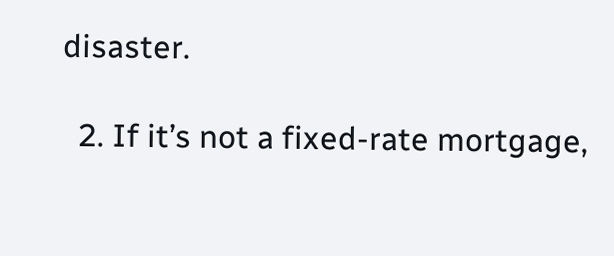disaster.

  2. If it’s not a fixed-rate mortgage,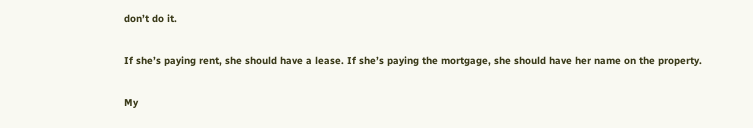don’t do it.

If she’s paying rent, she should have a lease. If she’s paying the mortgage, she should have her name on the property.

My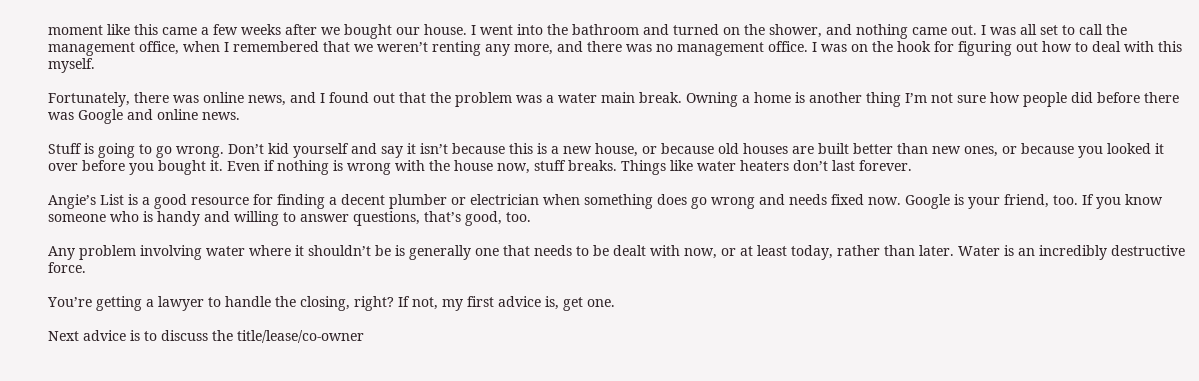moment like this came a few weeks after we bought our house. I went into the bathroom and turned on the shower, and nothing came out. I was all set to call the management office, when I remembered that we weren’t renting any more, and there was no management office. I was on the hook for figuring out how to deal with this myself.

Fortunately, there was online news, and I found out that the problem was a water main break. Owning a home is another thing I’m not sure how people did before there was Google and online news.

Stuff is going to go wrong. Don’t kid yourself and say it isn’t because this is a new house, or because old houses are built better than new ones, or because you looked it over before you bought it. Even if nothing is wrong with the house now, stuff breaks. Things like water heaters don’t last forever.

Angie’s List is a good resource for finding a decent plumber or electrician when something does go wrong and needs fixed now. Google is your friend, too. If you know someone who is handy and willing to answer questions, that’s good, too.

Any problem involving water where it shouldn’t be is generally one that needs to be dealt with now, or at least today, rather than later. Water is an incredibly destructive force.

You’re getting a lawyer to handle the closing, right? If not, my first advice is, get one.

Next advice is to discuss the title/lease/co-owner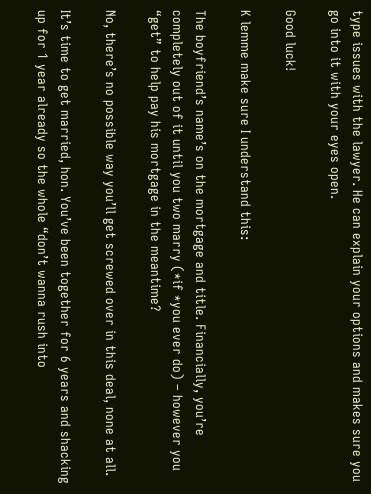type issues with the lawyer. He can explain your options and makes sure you go into it with your eyes open.

Good luck!

K lemme make sure I understand this:

The boyfriend’s name’s on the mortgage and title. Financially, you’re completely out of it until you two marry (*if *you ever do) – however you “get” to help pay his mortgage in the meantime?

No, there’s no possible way you’ll get screwed over in this deal, none at all.

It’s time to get married, hon. You’ve been together for 6 years and shacking up for 1 year already so the whole “don’t wanna rush into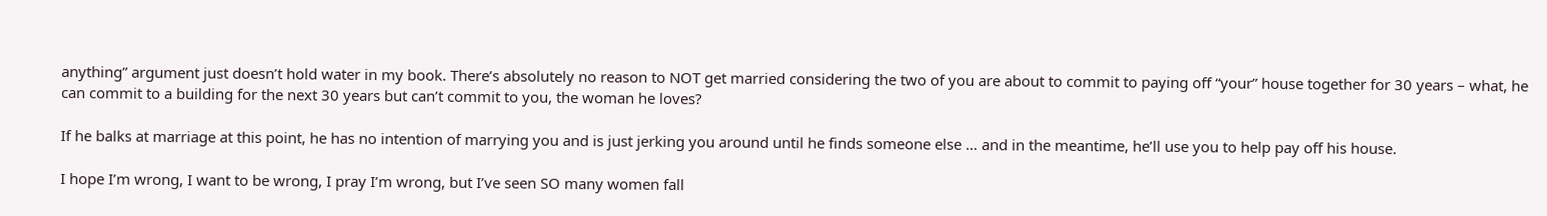anything” argument just doesn’t hold water in my book. There’s absolutely no reason to NOT get married considering the two of you are about to commit to paying off “your” house together for 30 years – what, he can commit to a building for the next 30 years but can’t commit to you, the woman he loves?

If he balks at marriage at this point, he has no intention of marrying you and is just jerking you around until he finds someone else … and in the meantime, he’ll use you to help pay off his house.

I hope I’m wrong, I want to be wrong, I pray I’m wrong, but I’ve seen SO many women fall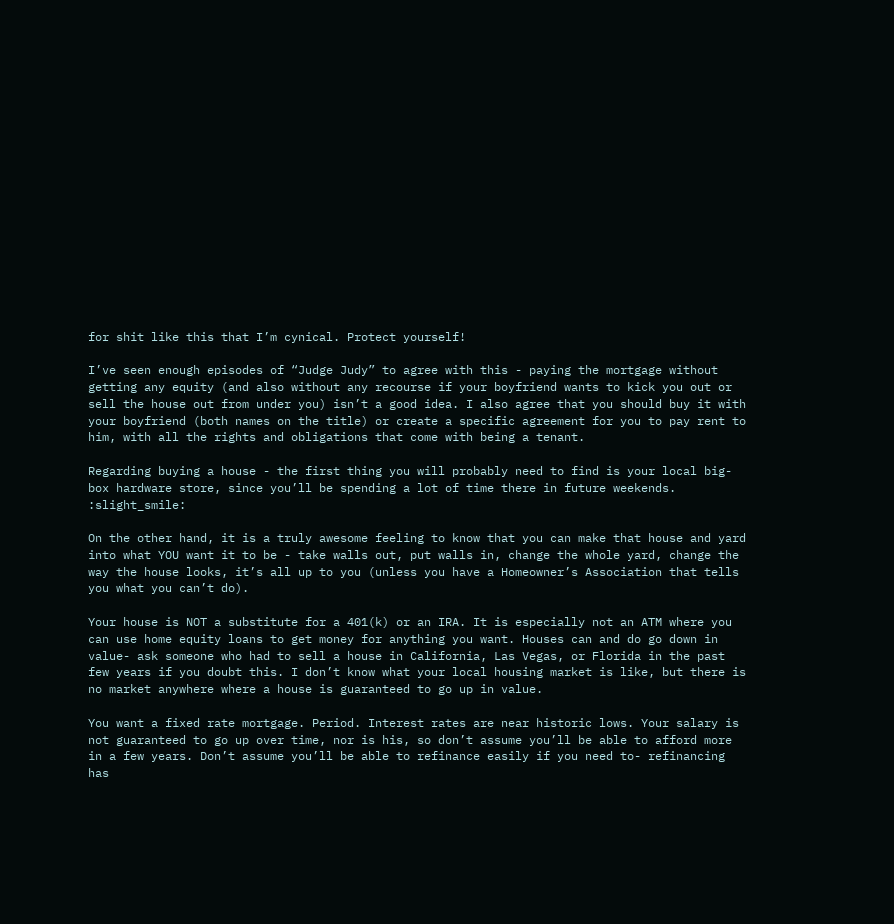for shit like this that I’m cynical. Protect yourself!

I’ve seen enough episodes of “Judge Judy” to agree with this - paying the mortgage without getting any equity (and also without any recourse if your boyfriend wants to kick you out or sell the house out from under you) isn’t a good idea. I also agree that you should buy it with your boyfriend (both names on the title) or create a specific agreement for you to pay rent to him, with all the rights and obligations that come with being a tenant.

Regarding buying a house - the first thing you will probably need to find is your local big-box hardware store, since you’ll be spending a lot of time there in future weekends. :slight_smile:

On the other hand, it is a truly awesome feeling to know that you can make that house and yard into what YOU want it to be - take walls out, put walls in, change the whole yard, change the way the house looks, it’s all up to you (unless you have a Homeowner’s Association that tells you what you can’t do).

Your house is NOT a substitute for a 401(k) or an IRA. It is especially not an ATM where you can use home equity loans to get money for anything you want. Houses can and do go down in value- ask someone who had to sell a house in California, Las Vegas, or Florida in the past few years if you doubt this. I don’t know what your local housing market is like, but there is no market anywhere where a house is guaranteed to go up in value.

You want a fixed rate mortgage. Period. Interest rates are near historic lows. Your salary is not guaranteed to go up over time, nor is his, so don’t assume you’ll be able to afford more in a few years. Don’t assume you’ll be able to refinance easily if you need to- refinancing has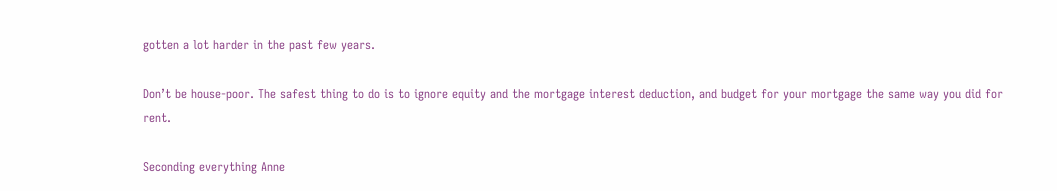gotten a lot harder in the past few years.

Don’t be house-poor. The safest thing to do is to ignore equity and the mortgage interest deduction, and budget for your mortgage the same way you did for rent.

Seconding everything Anne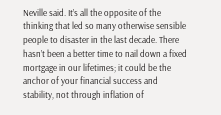Neville said. It’s all the opposite of the thinking that led so many otherwise sensible people to disaster in the last decade. There hasn’t been a better time to nail down a fixed mortgage in our lifetimes; it could be the anchor of your financial success and stability, not through inflation of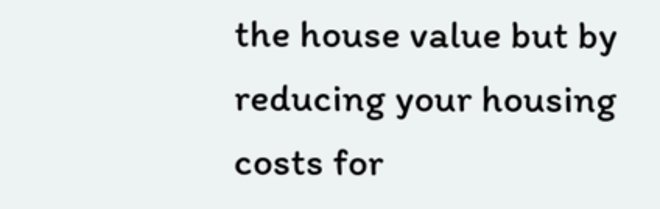the house value but by reducing your housing costs for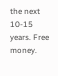the next 10-15 years. Free money.